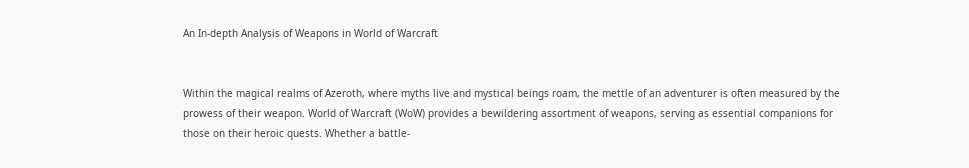An In-depth Analysis of Weapons in World of Warcraft


Within the magical realms of Azeroth, where myths live and mystical beings roam, the mettle of an adventurer is often measured by the prowess of their weapon. World of Warcraft (WoW) provides a bewildering assortment of weapons, serving as essential companions for those on their heroic quests. Whether a battle-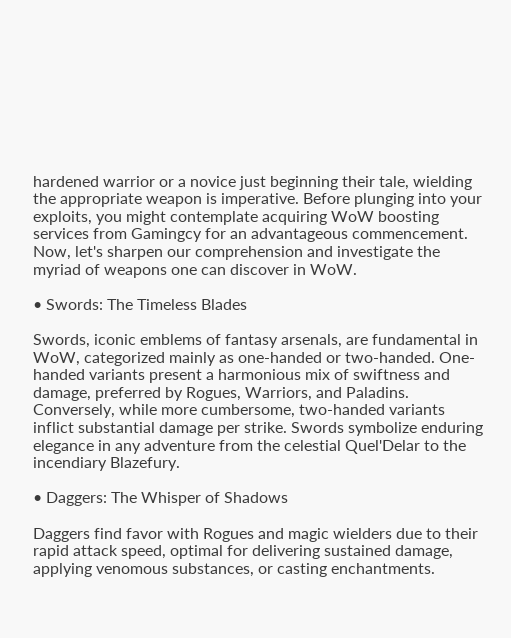hardened warrior or a novice just beginning their tale, wielding the appropriate weapon is imperative. Before plunging into your exploits, you might contemplate acquiring WoW boosting services from Gamingcy for an advantageous commencement. Now, let's sharpen our comprehension and investigate the myriad of weapons one can discover in WoW.

• Swords: The Timeless Blades

Swords, iconic emblems of fantasy arsenals, are fundamental in WoW, categorized mainly as one-handed or two-handed. One-handed variants present a harmonious mix of swiftness and damage, preferred by Rogues, Warriors, and Paladins. Conversely, while more cumbersome, two-handed variants inflict substantial damage per strike. Swords symbolize enduring elegance in any adventure from the celestial Quel'Delar to the incendiary Blazefury.

• Daggers: The Whisper of Shadows

Daggers find favor with Rogues and magic wielders due to their rapid attack speed, optimal for delivering sustained damage, applying venomous substances, or casting enchantments.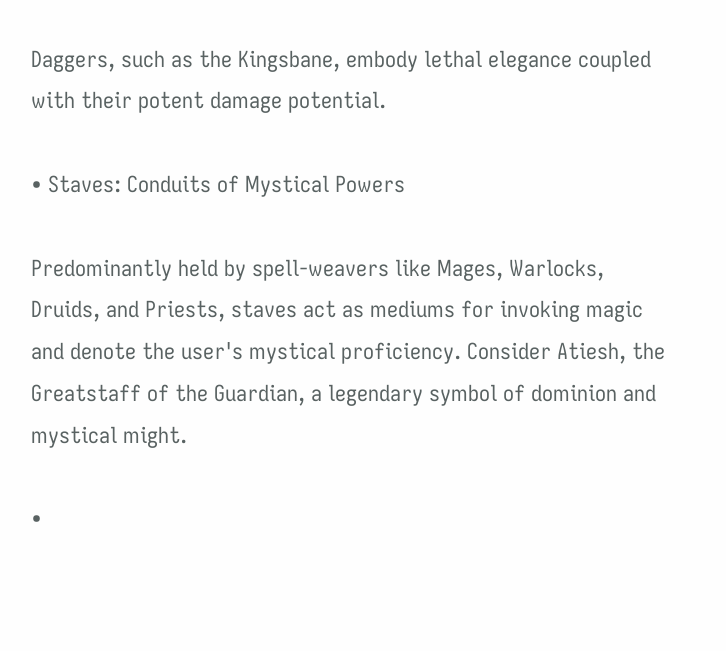Daggers, such as the Kingsbane, embody lethal elegance coupled with their potent damage potential.

• Staves: Conduits of Mystical Powers

Predominantly held by spell-weavers like Mages, Warlocks, Druids, and Priests, staves act as mediums for invoking magic and denote the user's mystical proficiency. Consider Atiesh, the Greatstaff of the Guardian, a legendary symbol of dominion and mystical might.

•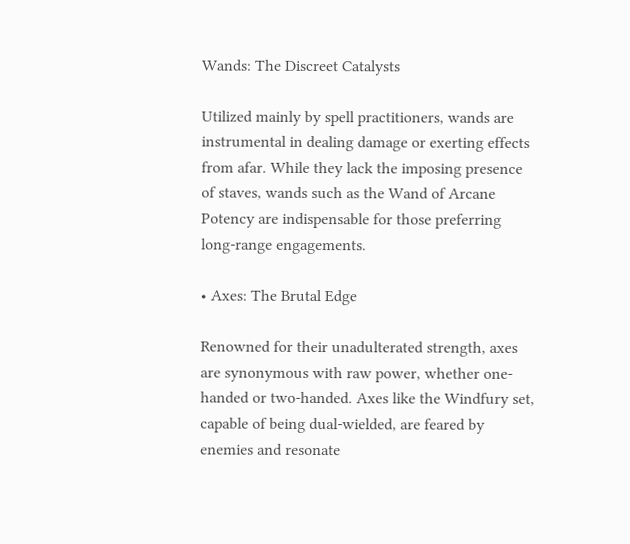Wands: The Discreet Catalysts

Utilized mainly by spell practitioners, wands are instrumental in dealing damage or exerting effects from afar. While they lack the imposing presence of staves, wands such as the Wand of Arcane Potency are indispensable for those preferring long-range engagements.

• Axes: The Brutal Edge

Renowned for their unadulterated strength, axes are synonymous with raw power, whether one-handed or two-handed. Axes like the Windfury set, capable of being dual-wielded, are feared by enemies and resonate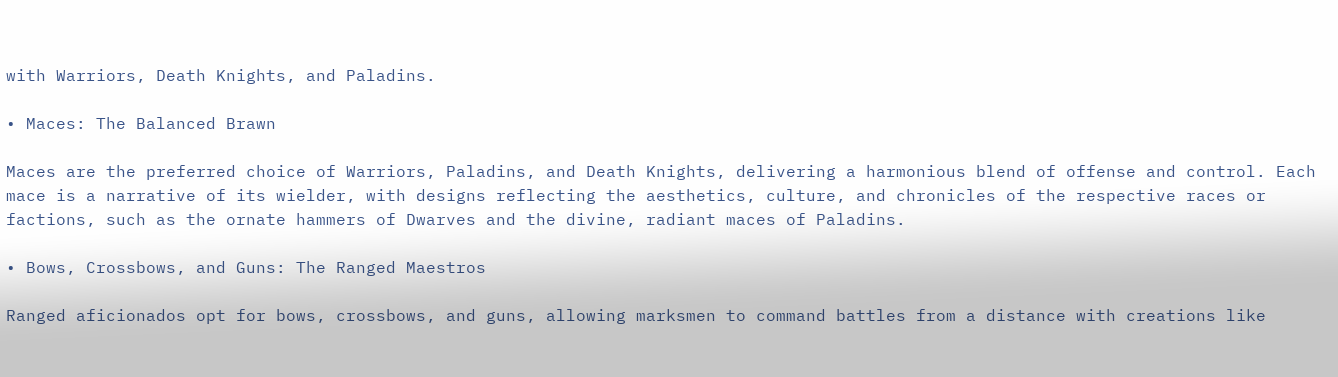with Warriors, Death Knights, and Paladins.

• Maces: The Balanced Brawn

Maces are the preferred choice of Warriors, Paladins, and Death Knights, delivering a harmonious blend of offense and control. Each mace is a narrative of its wielder, with designs reflecting the aesthetics, culture, and chronicles of the respective races or factions, such as the ornate hammers of Dwarves and the divine, radiant maces of Paladins.

• Bows, Crossbows, and Guns: The Ranged Maestros

Ranged aficionados opt for bows, crossbows, and guns, allowing marksmen to command battles from a distance with creations like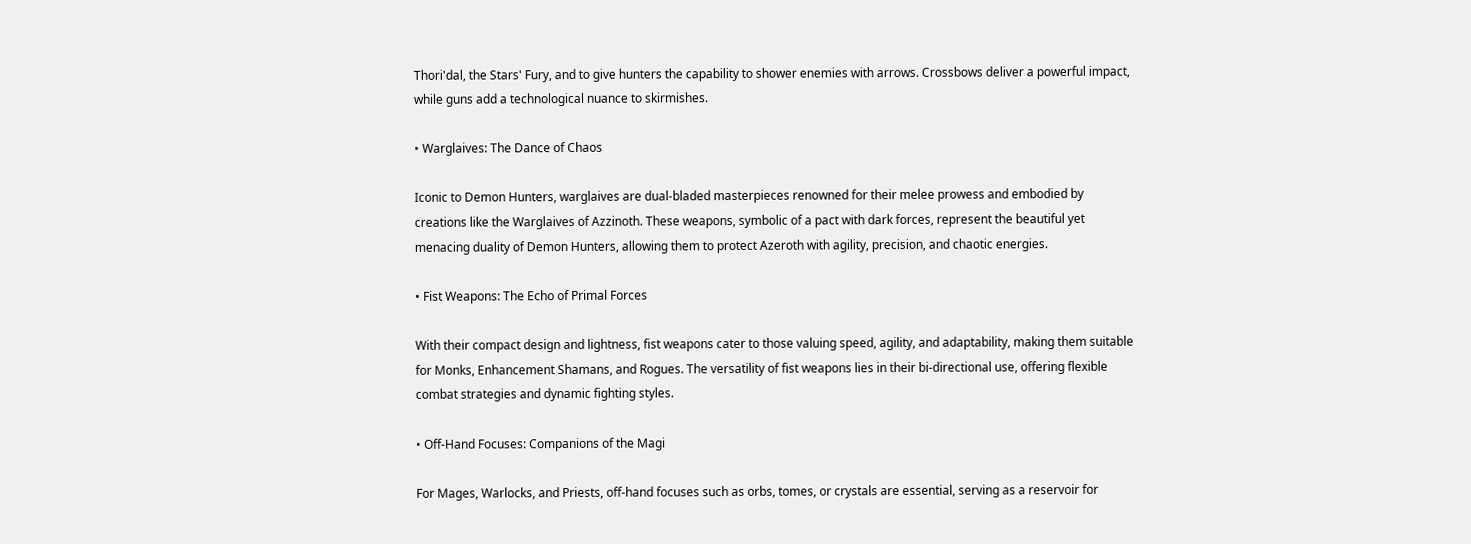Thori'dal, the Stars' Fury, and to give hunters the capability to shower enemies with arrows. Crossbows deliver a powerful impact, while guns add a technological nuance to skirmishes.

• Warglaives: The Dance of Chaos

Iconic to Demon Hunters, warglaives are dual-bladed masterpieces renowned for their melee prowess and embodied by creations like the Warglaives of Azzinoth. These weapons, symbolic of a pact with dark forces, represent the beautiful yet menacing duality of Demon Hunters, allowing them to protect Azeroth with agility, precision, and chaotic energies.

• Fist Weapons: The Echo of Primal Forces

With their compact design and lightness, fist weapons cater to those valuing speed, agility, and adaptability, making them suitable for Monks, Enhancement Shamans, and Rogues. The versatility of fist weapons lies in their bi-directional use, offering flexible combat strategies and dynamic fighting styles.

• Off-Hand Focuses: Companions of the Magi

For Mages, Warlocks, and Priests, off-hand focuses such as orbs, tomes, or crystals are essential, serving as a reservoir for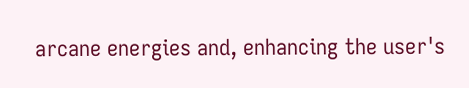arcane energies and, enhancing the user's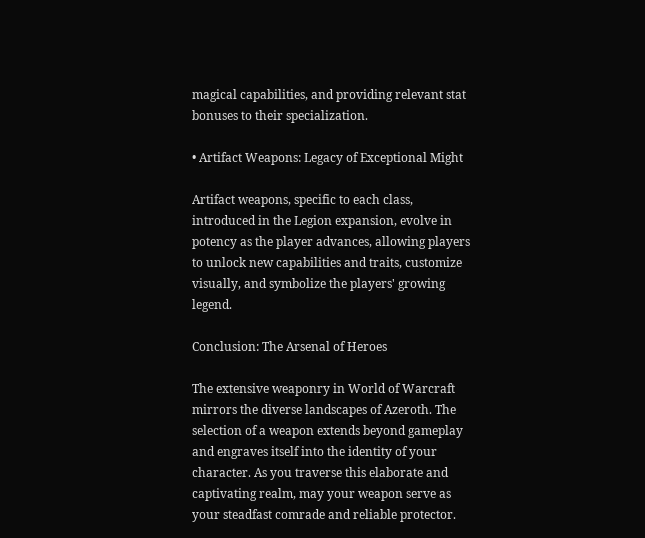magical capabilities, and providing relevant stat bonuses to their specialization.

• Artifact Weapons: Legacy of Exceptional Might

Artifact weapons, specific to each class, introduced in the Legion expansion, evolve in potency as the player advances, allowing players to unlock new capabilities and traits, customize visually, and symbolize the players' growing legend.

Conclusion: The Arsenal of Heroes

The extensive weaponry in World of Warcraft mirrors the diverse landscapes of Azeroth. The selection of a weapon extends beyond gameplay and engraves itself into the identity of your character. As you traverse this elaborate and captivating realm, may your weapon serve as your steadfast comrade and reliable protector.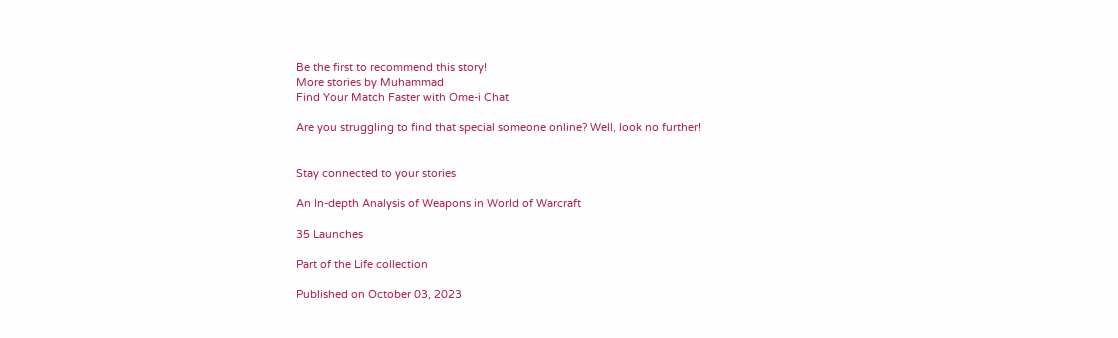Be the first to recommend this story!
More stories by Muhammad
Find Your Match Faster with Ome-i Chat

Are you struggling to find that special someone online? Well, look no further!


Stay connected to your stories

An In-depth Analysis of Weapons in World of Warcraft

35 Launches

Part of the Life collection

Published on October 03, 2023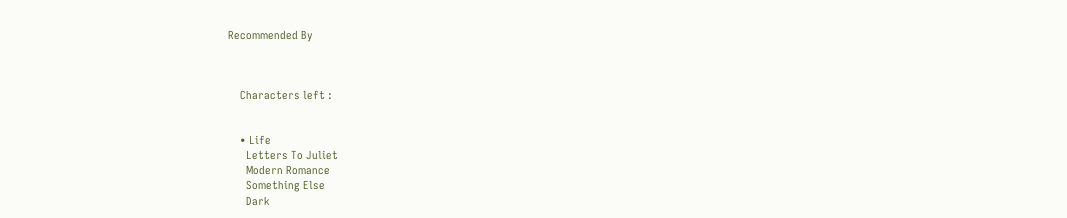Recommended By



    Characters left :


    • Life
      Letters To Juliet
      Modern Romance
      Something Else
      Dark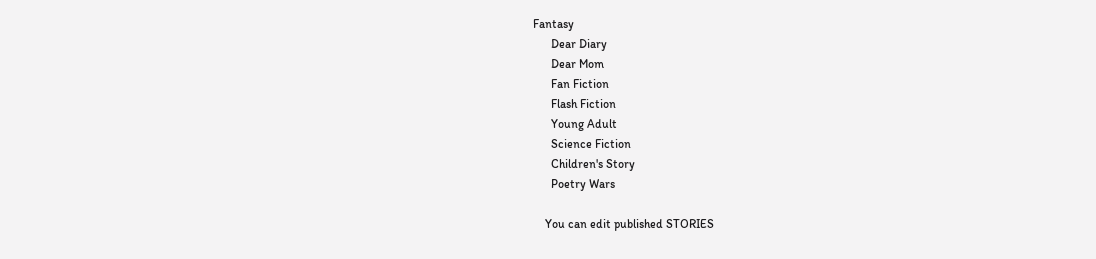Fantasy
      Dear Diary
      Dear Mom
      Fan Fiction
      Flash Fiction
      Young Adult
      Science Fiction
      Children's Story
      Poetry Wars

    You can edit published STORIES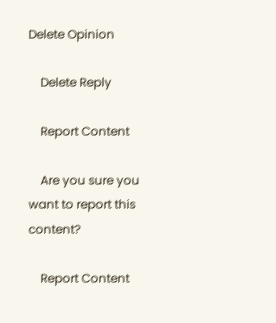Delete Opinion

    Delete Reply

    Report Content

    Are you sure you want to report this content?

    Report Content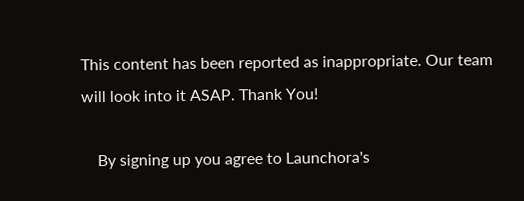This content has been reported as inappropriate. Our team will look into it ASAP. Thank You!

    By signing up you agree to Launchora's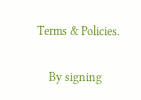Terms & Policies.

    By signing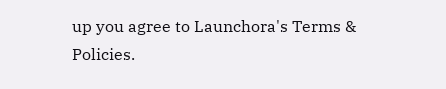up you agree to Launchora's Terms & Policies.